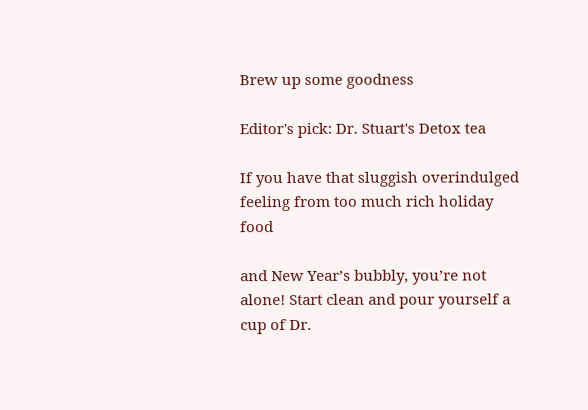Brew up some goodness

Editor's pick: Dr. Stuart's Detox tea

If you have that sluggish overindulged feeling from too much rich holiday food

and New Year’s bubbly, you’re not alone! Start clean and pour yourself a cup of Dr.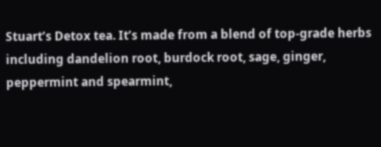Stuart’s Detox tea. It’s made from a blend of top-grade herbs including dandelion root, burdock root, sage, ginger, peppermint and spearmint,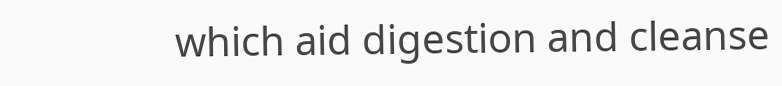which aid digestion and cleanse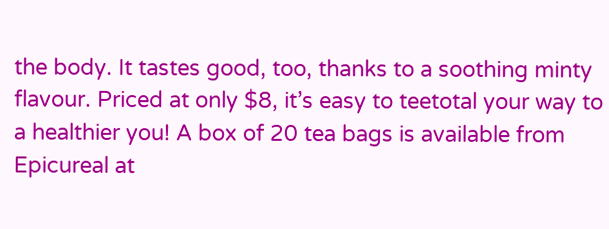the body. It tastes good, too, thanks to a soothing minty flavour. Priced at only $8, it’s easy to teetotal your way to a healthier you! A box of 20 tea bags is available from Epicureal at